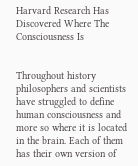Harvard Research Has Discovered Where The Consciousness Is


Throughout history philosophers and scientists have struggled to define human consciousness and more so where it is located in the brain. Each of them has their own version of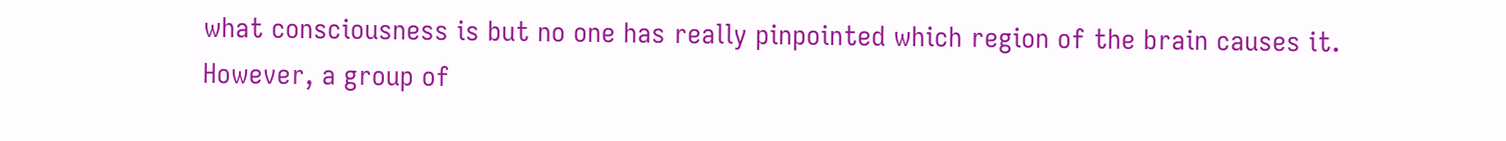what consciousness is but no one has really pinpointed which region of the brain causes it. However, a group of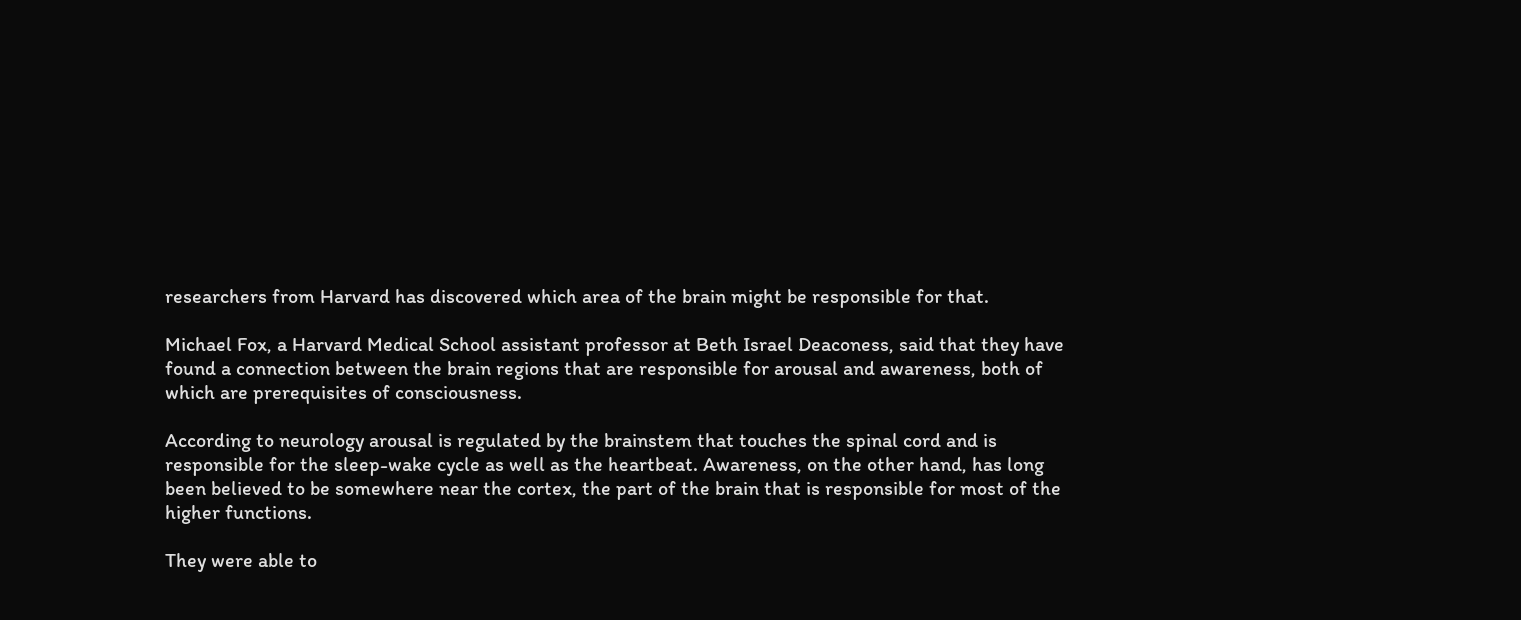researchers from Harvard has discovered which area of the brain might be responsible for that.

Michael Fox, a Harvard Medical School assistant professor at Beth Israel Deaconess, said that they have found a connection between the brain regions that are responsible for arousal and awareness, both of which are prerequisites of consciousness.

According to neurology arousal is regulated by the brainstem that touches the spinal cord and is responsible for the sleep-wake cycle as well as the heartbeat. Awareness, on the other hand, has long been believed to be somewhere near the cortex, the part of the brain that is responsible for most of the higher functions.

They were able to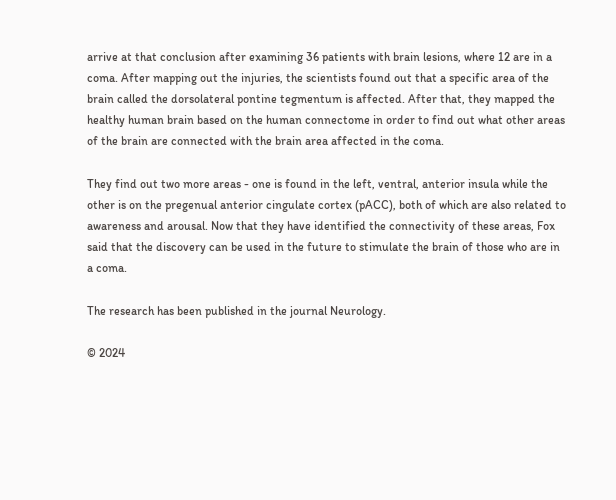arrive at that conclusion after examining 36 patients with brain lesions, where 12 are in a coma. After mapping out the injuries, the scientists found out that a specific area of the brain called the dorsolateral pontine tegmentum is affected. After that, they mapped the healthy human brain based on the human connectome in order to find out what other areas of the brain are connected with the brain area affected in the coma.

They find out two more areas - one is found in the left, ventral, anterior insula while the other is on the pregenual anterior cingulate cortex (pACC), both of which are also related to awareness and arousal. Now that they have identified the connectivity of these areas, Fox said that the discovery can be used in the future to stimulate the brain of those who are in a coma.

The research has been published in the journal Neurology.

© 2024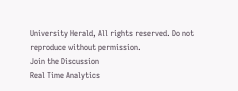University Herald, All rights reserved. Do not reproduce without permission.
Join the Discussion
Real Time Analytics